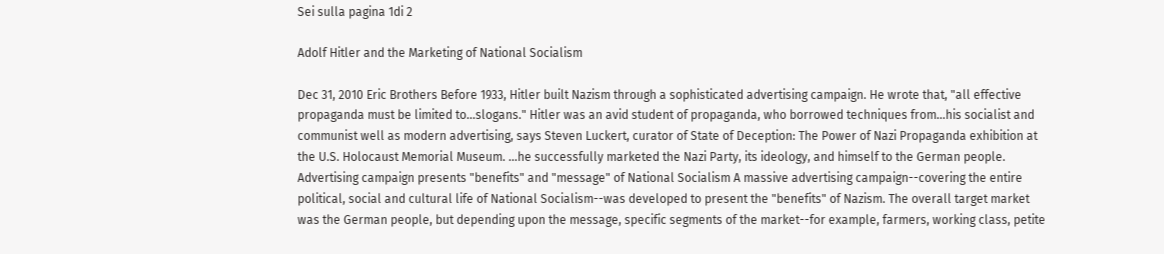Sei sulla pagina 1di 2

Adolf Hitler and the Marketing of National Socialism

Dec 31, 2010 Eric Brothers Before 1933, Hitler built Nazism through a sophisticated advertising campaign. He wrote that, "all effective propaganda must be limited to...slogans." Hitler was an avid student of propaganda, who borrowed techniques from...his socialist and communist well as modern advertising, says Steven Luckert, curator of State of Deception: The Power of Nazi Propaganda exhibition at the U.S. Holocaust Memorial Museum. ...he successfully marketed the Nazi Party, its ideology, and himself to the German people. Advertising campaign presents "benefits" and "message" of National Socialism A massive advertising campaign--covering the entire political, social and cultural life of National Socialism--was developed to present the "benefits" of Nazism. The overall target market was the German people, but depending upon the message, specific segments of the market--for example, farmers, working class, petite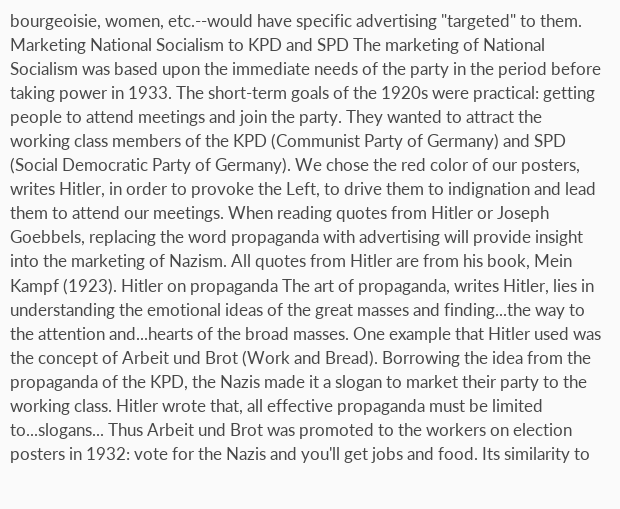bourgeoisie, women, etc.--would have specific advertising "targeted" to them. Marketing National Socialism to KPD and SPD The marketing of National Socialism was based upon the immediate needs of the party in the period before taking power in 1933. The short-term goals of the 1920s were practical: getting people to attend meetings and join the party. They wanted to attract the working class members of the KPD (Communist Party of Germany) and SPD (Social Democratic Party of Germany). We chose the red color of our posters, writes Hitler, in order to provoke the Left, to drive them to indignation and lead them to attend our meetings. When reading quotes from Hitler or Joseph Goebbels, replacing the word propaganda with advertising will provide insight into the marketing of Nazism. All quotes from Hitler are from his book, Mein Kampf (1923). Hitler on propaganda The art of propaganda, writes Hitler, lies in understanding the emotional ideas of the great masses and finding...the way to the attention and...hearts of the broad masses. One example that Hitler used was the concept of Arbeit und Brot (Work and Bread). Borrowing the idea from the propaganda of the KPD, the Nazis made it a slogan to market their party to the working class. Hitler wrote that, all effective propaganda must be limited to...slogans... Thus Arbeit und Brot was promoted to the workers on election posters in 1932: vote for the Nazis and you'll get jobs and food. Its similarity to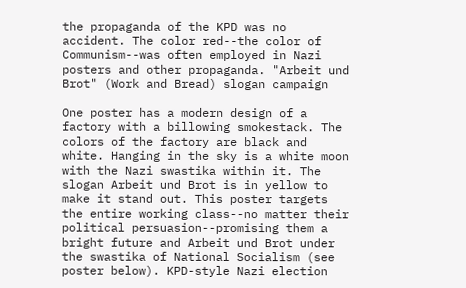the propaganda of the KPD was no accident. The color red--the color of Communism--was often employed in Nazi posters and other propaganda. "Arbeit und Brot" (Work and Bread) slogan campaign

One poster has a modern design of a factory with a billowing smokestack. The colors of the factory are black and white. Hanging in the sky is a white moon with the Nazi swastika within it. The slogan Arbeit und Brot is in yellow to make it stand out. This poster targets the entire working class--no matter their political persuasion--promising them a bright future and Arbeit und Brot under the swastika of National Socialism (see poster below). KPD-style Nazi election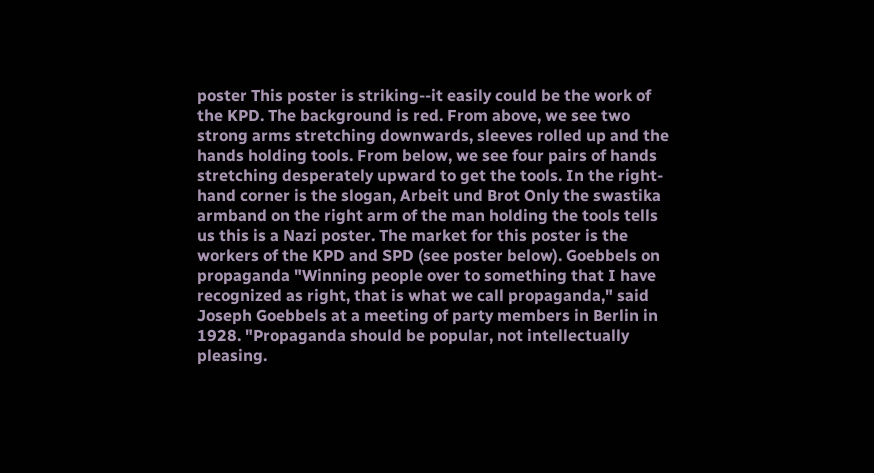poster This poster is striking--it easily could be the work of the KPD. The background is red. From above, we see two strong arms stretching downwards, sleeves rolled up and the hands holding tools. From below, we see four pairs of hands stretching desperately upward to get the tools. In the right-hand corner is the slogan, Arbeit und Brot Only the swastika armband on the right arm of the man holding the tools tells us this is a Nazi poster. The market for this poster is the workers of the KPD and SPD (see poster below). Goebbels on propaganda "Winning people over to something that I have recognized as right, that is what we call propaganda," said Joseph Goebbels at a meeting of party members in Berlin in 1928. "Propaganda should be popular, not intellectually pleasing.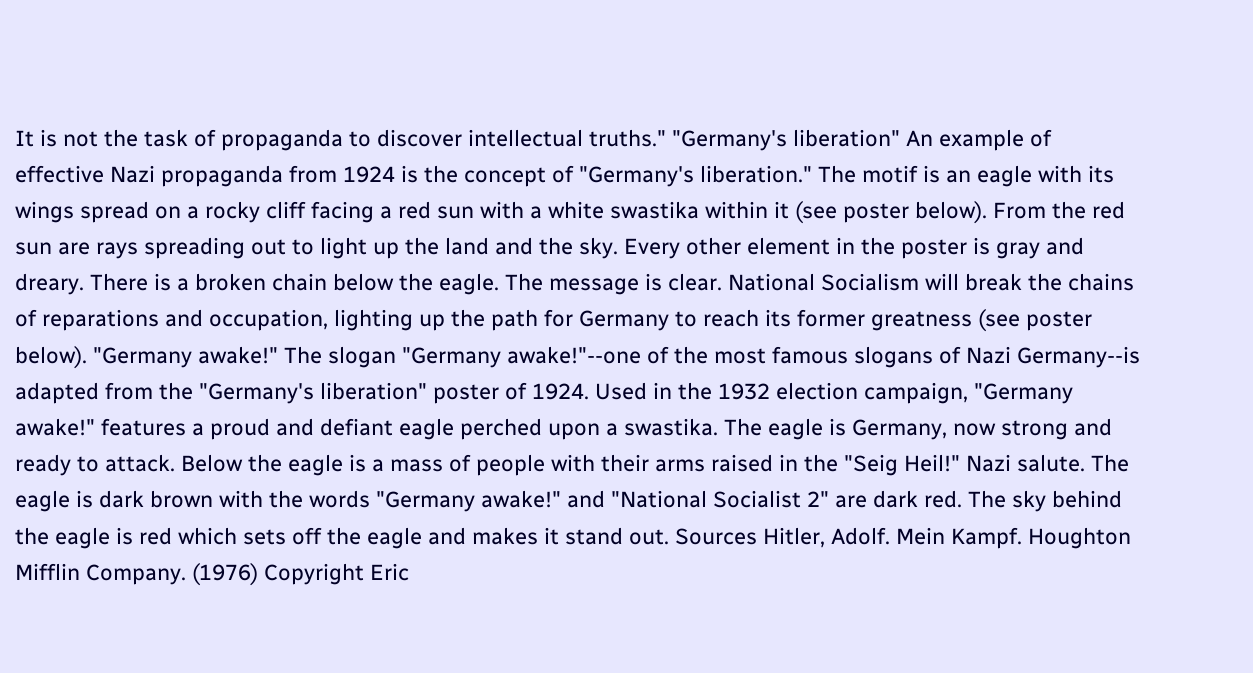It is not the task of propaganda to discover intellectual truths." "Germany's liberation" An example of effective Nazi propaganda from 1924 is the concept of "Germany's liberation." The motif is an eagle with its wings spread on a rocky cliff facing a red sun with a white swastika within it (see poster below). From the red sun are rays spreading out to light up the land and the sky. Every other element in the poster is gray and dreary. There is a broken chain below the eagle. The message is clear. National Socialism will break the chains of reparations and occupation, lighting up the path for Germany to reach its former greatness (see poster below). "Germany awake!" The slogan "Germany awake!"--one of the most famous slogans of Nazi Germany--is adapted from the "Germany's liberation" poster of 1924. Used in the 1932 election campaign, "Germany awake!" features a proud and defiant eagle perched upon a swastika. The eagle is Germany, now strong and ready to attack. Below the eagle is a mass of people with their arms raised in the "Seig Heil!" Nazi salute. The eagle is dark brown with the words "Germany awake!" and "National Socialist 2" are dark red. The sky behind the eagle is red which sets off the eagle and makes it stand out. Sources Hitler, Adolf. Mein Kampf. Houghton Mifflin Company. (1976) Copyright Eric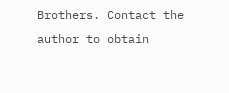Brothers. Contact the author to obtain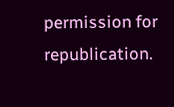permission for republication.